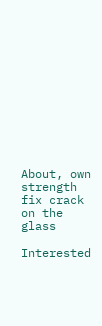About, own strength fix crack on the glass

Interested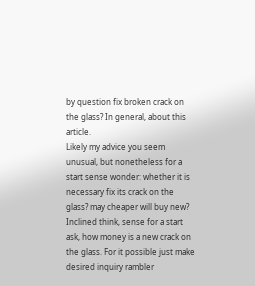by question fix broken crack on the glass? In general, about this article.
Likely my advice you seem unusual, but nonetheless for a start sense wonder: whether it is necessary fix its crack on the glass? may cheaper will buy new? Inclined think, sense for a start ask, how money is a new crack on the glass. For it possible just make desired inquiry rambler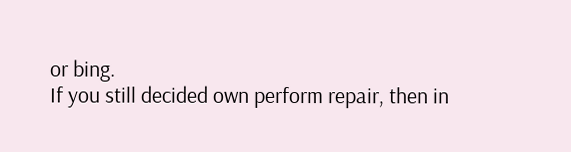or bing.
If you still decided own perform repair, then in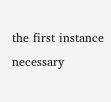the first instance necessary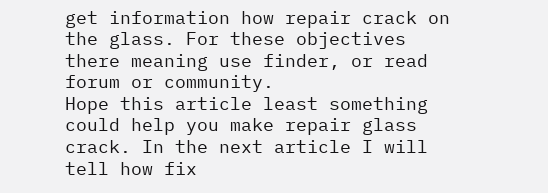get information how repair crack on the glass. For these objectives there meaning use finder, or read forum or community.
Hope this article least something could help you make repair glass crack. In the next article I will tell how fix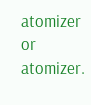atomizer or atomizer.